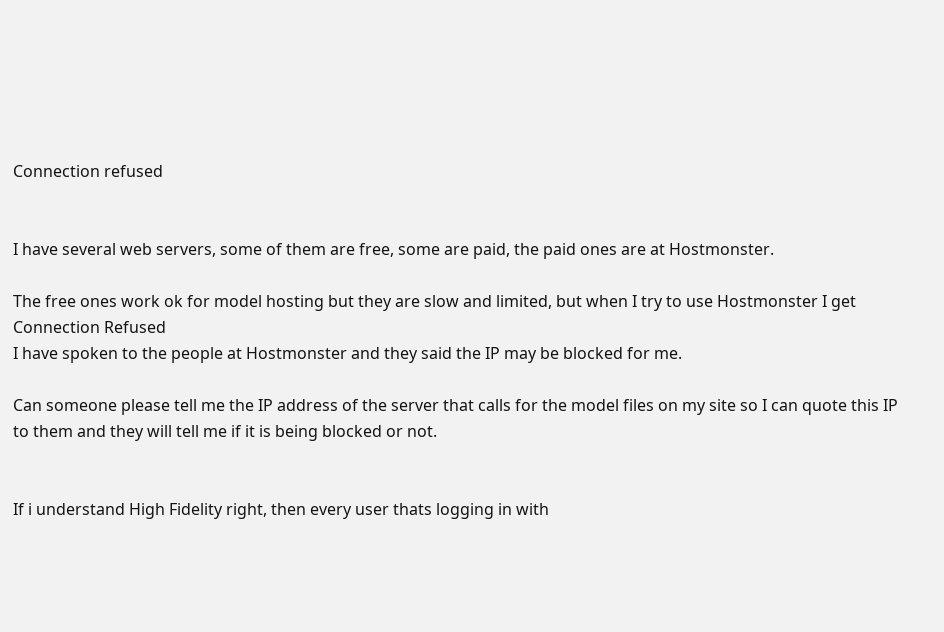Connection refused


I have several web servers, some of them are free, some are paid, the paid ones are at Hostmonster.

The free ones work ok for model hosting but they are slow and limited, but when I try to use Hostmonster I get Connection Refused
I have spoken to the people at Hostmonster and they said the IP may be blocked for me.

Can someone please tell me the IP address of the server that calls for the model files on my site so I can quote this IP to them and they will tell me if it is being blocked or not.


If i understand High Fidelity right, then every user thats logging in with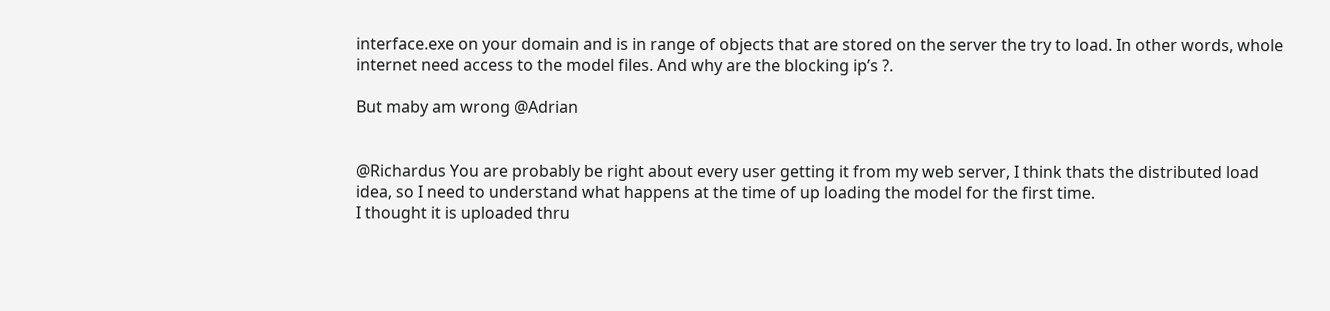interface.exe on your domain and is in range of objects that are stored on the server the try to load. In other words, whole internet need access to the model files. And why are the blocking ip’s ?.

But maby am wrong @Adrian


@Richardus You are probably be right about every user getting it from my web server, I think thats the distributed load idea, so I need to understand what happens at the time of up loading the model for the first time.
I thought it is uploaded thru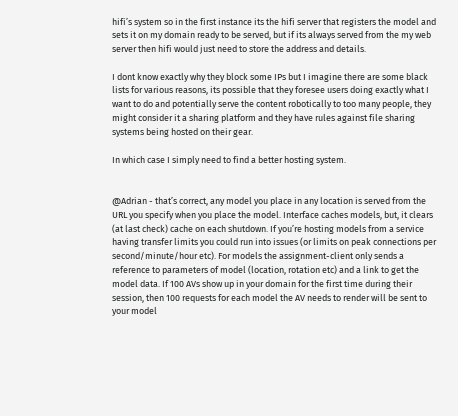hifi’s system so in the first instance its the hifi server that registers the model and sets it on my domain ready to be served, but if its always served from the my web server then hifi would just need to store the address and details.

I dont know exactly why they block some IPs but I imagine there are some black lists for various reasons, its possible that they foresee users doing exactly what I want to do and potentially serve the content robotically to too many people, they might consider it a sharing platform and they have rules against file sharing systems being hosted on their gear.

In which case I simply need to find a better hosting system.


@Adrian - that’s correct, any model you place in any location is served from the URL you specify when you place the model. Interface caches models, but, it clears (at last check) cache on each shutdown. If you’re hosting models from a service having transfer limits you could run into issues (or limits on peak connections per second/minute/hour etc). For models the assignment-client only sends a reference to parameters of model (location, rotation etc) and a link to get the model data. If 100 AVs show up in your domain for the first time during their session, then 100 requests for each model the AV needs to render will be sent to your model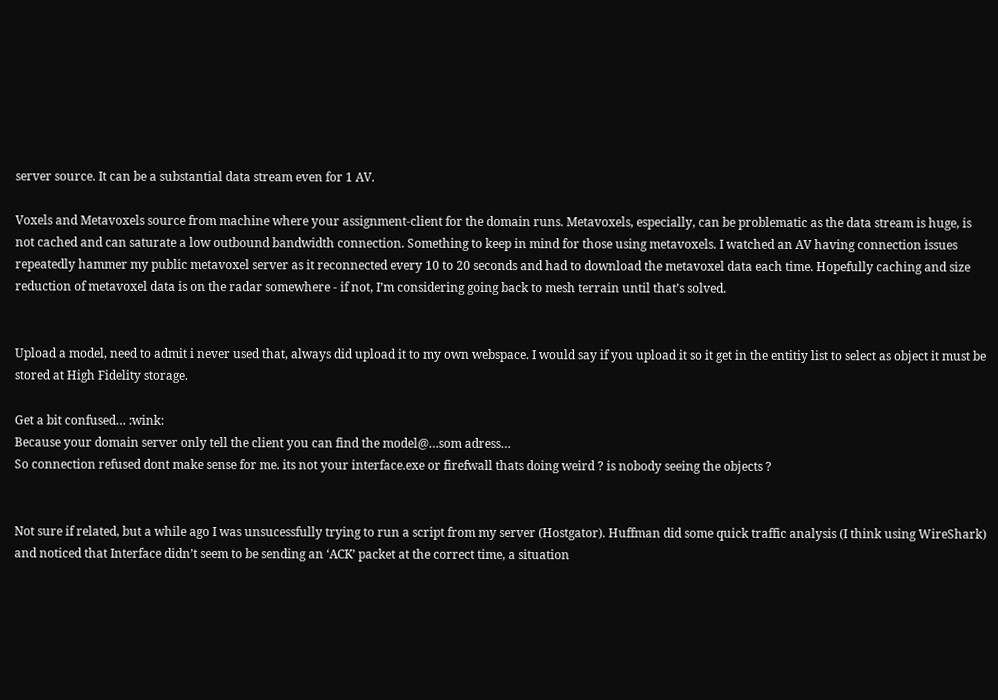server source. It can be a substantial data stream even for 1 AV.

Voxels and Metavoxels source from machine where your assignment-client for the domain runs. Metavoxels, especially, can be problematic as the data stream is huge, is not cached and can saturate a low outbound bandwidth connection. Something to keep in mind for those using metavoxels. I watched an AV having connection issues repeatedly hammer my public metavoxel server as it reconnected every 10 to 20 seconds and had to download the metavoxel data each time. Hopefully caching and size reduction of metavoxel data is on the radar somewhere - if not, I’m considering going back to mesh terrain until that’s solved.


Upload a model, need to admit i never used that, always did upload it to my own webspace. I would say if you upload it so it get in the entitiy list to select as object it must be stored at High Fidelity storage.

Get a bit confused… :wink:
Because your domain server only tell the client you can find the model@…som adress…
So connection refused dont make sense for me. its not your interface.exe or firefwall thats doing weird ? is nobody seeing the objects ?


Not sure if related, but a while ago I was unsucessfully trying to run a script from my server (Hostgator). Huffman did some quick traffic analysis (I think using WireShark) and noticed that Interface didn’t seem to be sending an ‘ACK’ packet at the correct time, a situation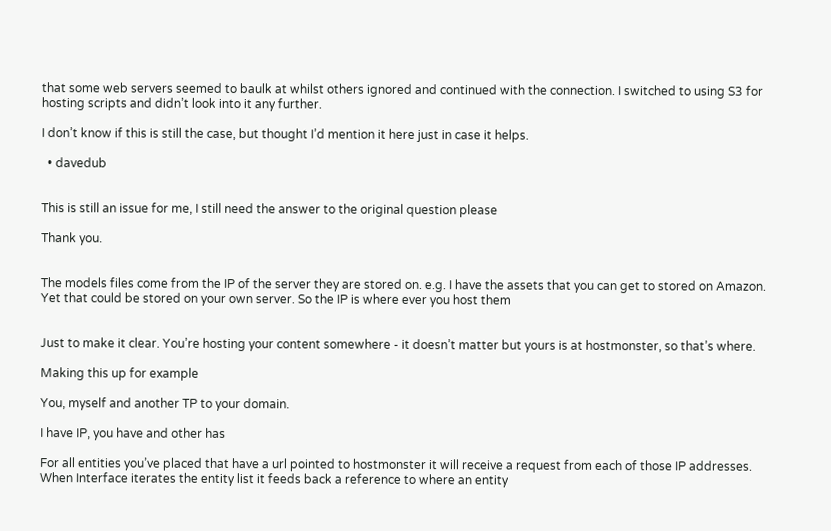that some web servers seemed to baulk at whilst others ignored and continued with the connection. I switched to using S3 for hosting scripts and didn’t look into it any further.

I don’t know if this is still the case, but thought I’d mention it here just in case it helps.

  • davedub


This is still an issue for me, I still need the answer to the original question please

Thank you.


The models files come from the IP of the server they are stored on. e.g. I have the assets that you can get to stored on Amazon. Yet that could be stored on your own server. So the IP is where ever you host them


Just to make it clear. You’re hosting your content somewhere - it doesn’t matter but yours is at hostmonster, so that’s where.

Making this up for example

You, myself and another TP to your domain.

I have IP, you have and other has

For all entities you’ve placed that have a url pointed to hostmonster it will receive a request from each of those IP addresses. When Interface iterates the entity list it feeds back a reference to where an entity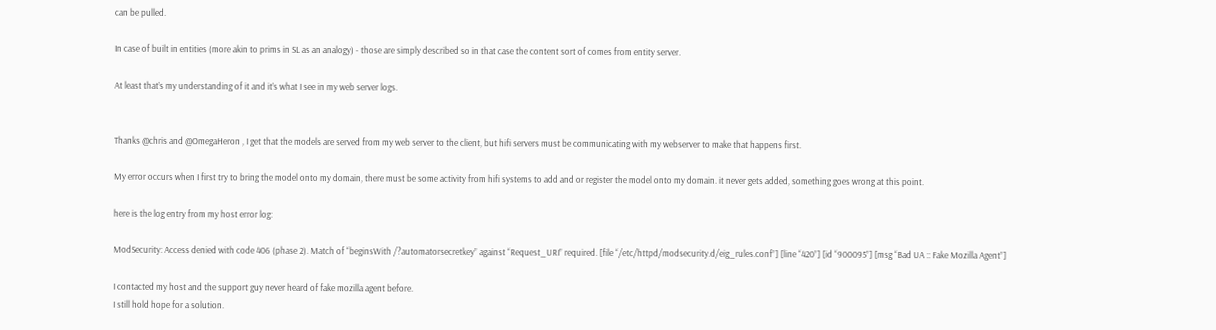can be pulled.

In case of built in entities (more akin to prims in SL as an analogy) - those are simply described so in that case the content sort of comes from entity server.

At least that’s my understanding of it and it’s what I see in my web server logs.


Thanks @chris and @OmegaHeron , I get that the models are served from my web server to the client, but hifi servers must be communicating with my webserver to make that happens first.

My error occurs when I first try to bring the model onto my domain, there must be some activity from hifi systems to add and or register the model onto my domain. it never gets added, something goes wrong at this point.

here is the log entry from my host error log:

ModSecurity: Access denied with code 406 (phase 2). Match of “beginsWith /?automatorsecretkey” against “Request_URI” required. [file “/etc/httpd/modsecurity.d/eig_rules.conf”] [line “420”] [id “900095”] [msg “Bad UA :: Fake Mozilla Agent”]

I contacted my host and the support guy never heard of fake mozilla agent before.
I still hold hope for a solution.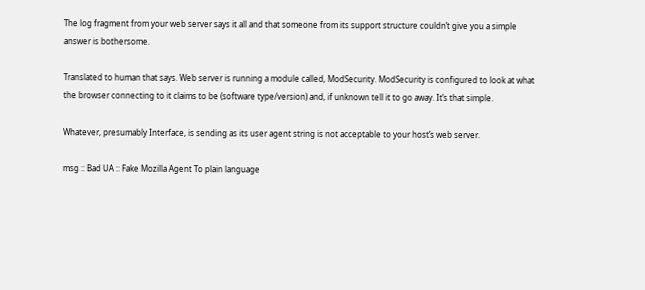The log fragment from your web server says it all and that someone from its support structure couldn’t give you a simple answer is bothersome.

Translated to human that says. Web server is running a module called, ModSecurity. ModSecurity is configured to look at what the browser connecting to it claims to be (software type/version) and, if unknown tell it to go away. It’s that simple.

Whatever, presumably Interface, is sending as its user agent string is not acceptable to your host’s web server.

msg :: Bad UA :: Fake Mozilla Agent To plain language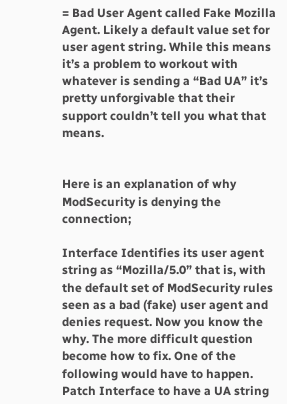= Bad User Agent called Fake Mozilla Agent. Likely a default value set for user agent string. While this means it’s a problem to workout with whatever is sending a “Bad UA” it’s pretty unforgivable that their support couldn’t tell you what that means.


Here is an explanation of why ModSecurity is denying the connection;

Interface Identifies its user agent string as “Mozilla/5.0” that is, with the default set of ModSecurity rules seen as a bad (fake) user agent and denies request. Now you know the why. The more difficult question become how to fix. One of the following would have to happen. Patch Interface to have a UA string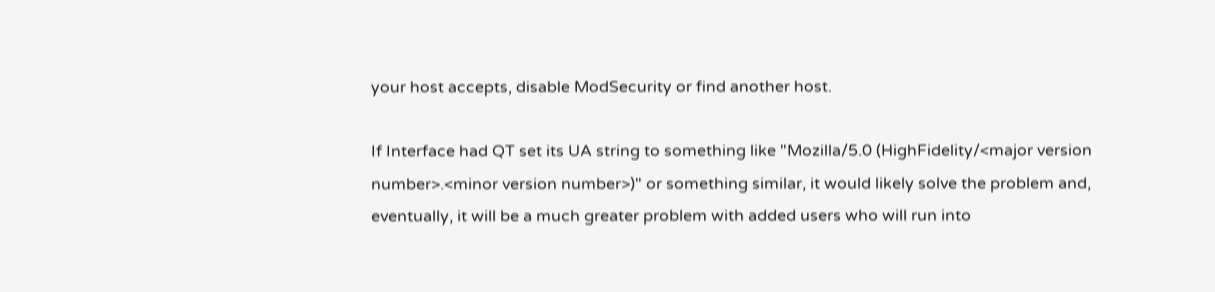your host accepts, disable ModSecurity or find another host.

If Interface had QT set its UA string to something like "Mozilla/5.0 (HighFidelity/<major version number>.<minor version number>)" or something similar, it would likely solve the problem and, eventually, it will be a much greater problem with added users who will run into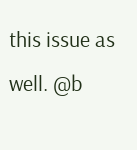this issue as well. @b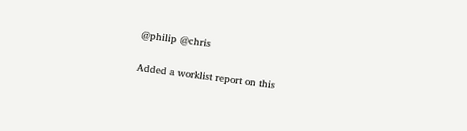@philip @chris


Added a worklist report on this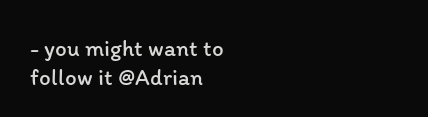- you might want to follow it @Adrian